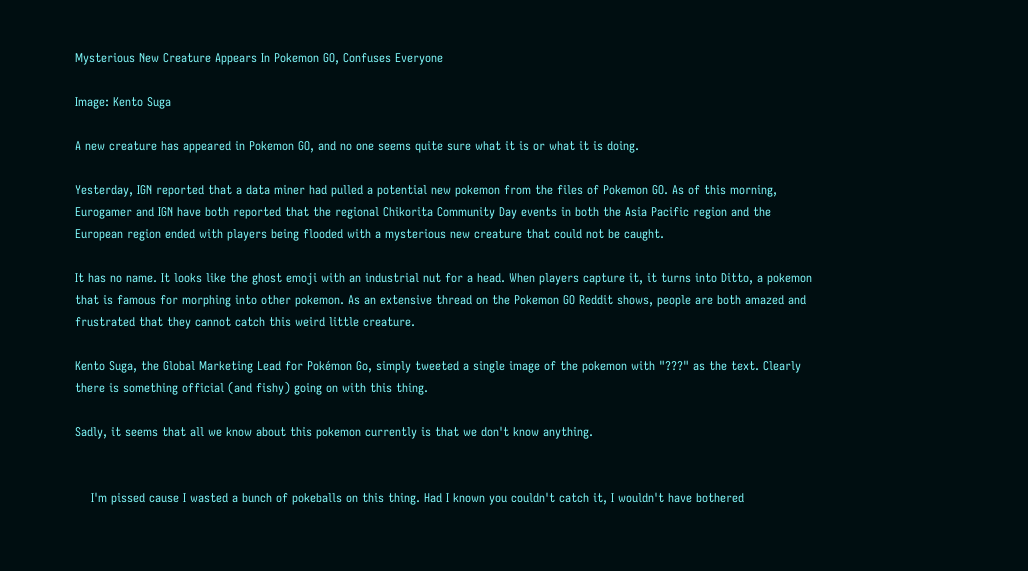Mysterious New Creature Appears In Pokemon GO, Confuses Everyone

Image: Kento Suga

A new creature has appeared in Pokemon GO, and no one seems quite sure what it is or what it is doing.

Yesterday, IGN reported that a data miner had pulled a potential new pokemon from the files of Pokemon GO. As of this morning, Eurogamer and IGN have both reported that the regional Chikorita Community Day events in both the Asia Pacific region and the European region ended with players being flooded with a mysterious new creature that could not be caught.

It has no name. It looks like the ghost emoji with an industrial nut for a head. When players capture it, it turns into Ditto, a pokemon that is famous for morphing into other pokemon. As an extensive thread on the Pokemon GO Reddit shows, people are both amazed and frustrated that they cannot catch this weird little creature.

Kento Suga, the Global Marketing Lead for Pokémon Go, simply tweeted a single image of the pokemon with "???" as the text. Clearly there is something official (and fishy) going on with this thing.

Sadly, it seems that all we know about this pokemon currently is that we don't know anything.


    I'm pissed cause I wasted a bunch of pokeballs on this thing. Had I known you couldn't catch it, I wouldn't have bothered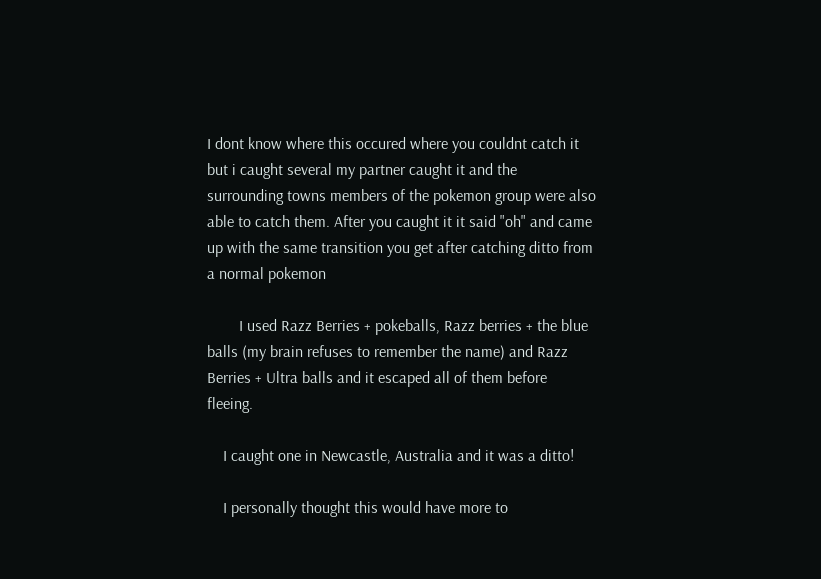I dont know where this occured where you couldnt catch it but i caught several my partner caught it and the surrounding towns members of the pokemon group were also able to catch them. After you caught it it said "oh" and came up with the same transition you get after catching ditto from a normal pokemon

        I used Razz Berries + pokeballs, Razz berries + the blue balls (my brain refuses to remember the name) and Razz Berries + Ultra balls and it escaped all of them before fleeing.

    I caught one in Newcastle, Australia and it was a ditto!

    I personally thought this would have more to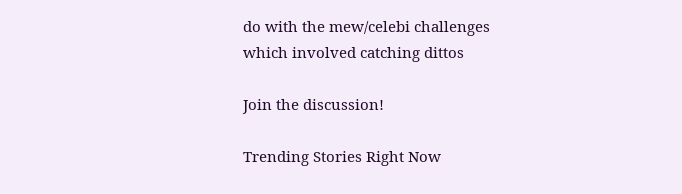do with the mew/celebi challenges which involved catching dittos

Join the discussion!

Trending Stories Right Now